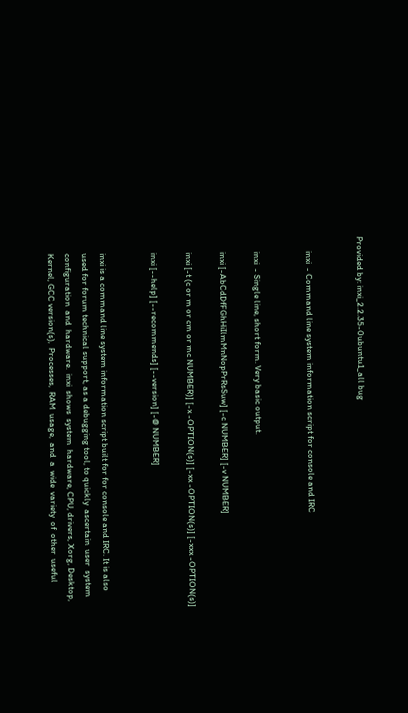Provided by: inxi_2.2.35-0ubuntu1_all bug


       inxi  - Command line system information script for console and IRC


       inxi  - Single line, short form. Very basic output.

       inxi [-AbCdDfFGhHiIlmMnNopPrRsSuw] [-c NUMBER] [-v NUMBER]

       inxi [-t (c or m or cm or mc NUMBER)] [-x -OPTION(s)] [-xx -OPTION(s)] [-xxx -OPTION(s)]

       inxi [--help] [--recommends] [--version] [-@ NUMBER]


       inxi is a command line system information script built for for console and IRC. It is also
       used for forum technical support, as a debugging tool, to quickly  ascertain  user  system
       configuration  and  hardware.  inxi  shows  system  hardware, CPU, drivers, Xorg, Desktop,
       Kernel, GCC version(s),  Processes,  RAM  usage,  and  a  wide  variety  of  other  useful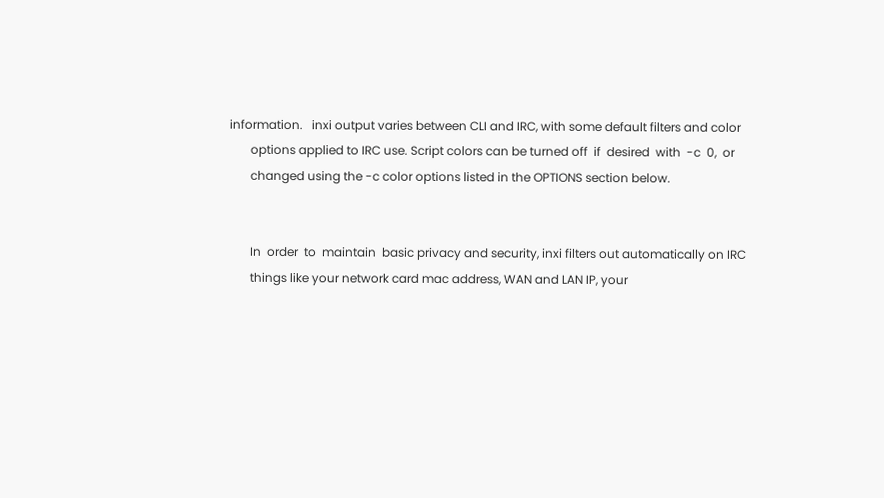information.   inxi output varies between CLI and IRC, with some default filters and color
       options applied to IRC use. Script colors can be turned off  if  desired  with  -c  0,  or
       changed using the -c color options listed in the OPTIONS section below.


       In  order  to  maintain  basic privacy and security, inxi filters out automatically on IRC
       things like your network card mac address, WAN and LAN IP, your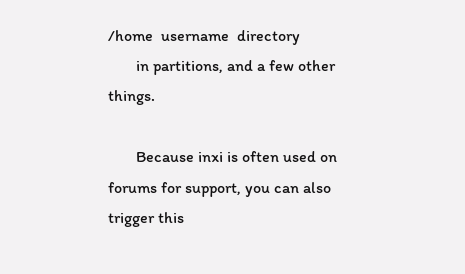/home  username  directory
       in partitions, and a few other things.

       Because inxi is often used on forums for support, you can also trigger this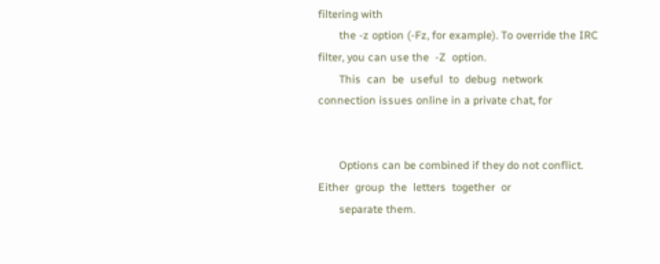filtering with
       the -z option (-Fz, for example). To override the IRC filter, you can use the  -Z  option.
       This  can  be  useful  to  debug  network  connection issues online in a private chat, for


       Options can be combined if they do not conflict. Either  group  the  letters  together  or
       separate them.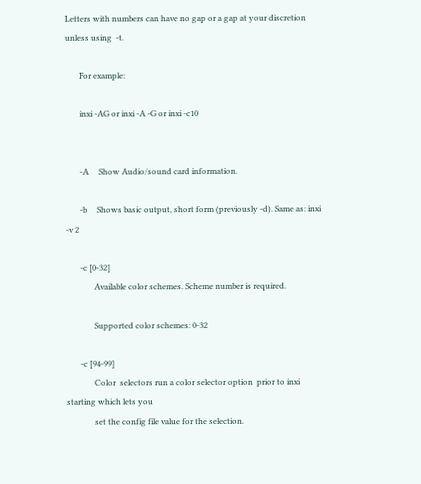Letters with numbers can have no gap or a gap at your discretion unless using  -t.

       For example:

       inxi -AG or inxi -A -G or inxi -c10


       -A     Show Audio/sound card information.

       -b     Shows basic output, short form (previously -d). Same as: inxi -v 2

       -c [0-32]
              Available color schemes. Scheme number is required.

              Supported color schemes: 0-32

       -c [94-99]
              Color  selectors run a color selector option  prior to inxi starting which lets you
              set the config file value for the selection.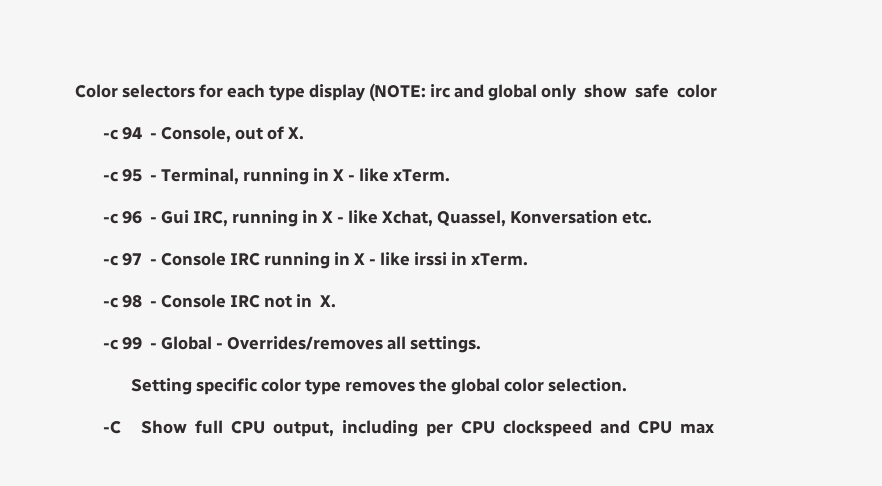Color selectors for each type display (NOTE: irc and global only  show  safe  color

       -c 94  - Console, out of X.

       -c 95  - Terminal, running in X - like xTerm.

       -c 96  - Gui IRC, running in X - like Xchat, Quassel, Konversation etc.

       -c 97  - Console IRC running in X - like irssi in xTerm.

       -c 98  - Console IRC not in  X.

       -c 99  - Global - Overrides/removes all settings.

              Setting specific color type removes the global color selection.

       -C     Show  full  CPU  output,  including  per  CPU  clockspeed  and  CPU  max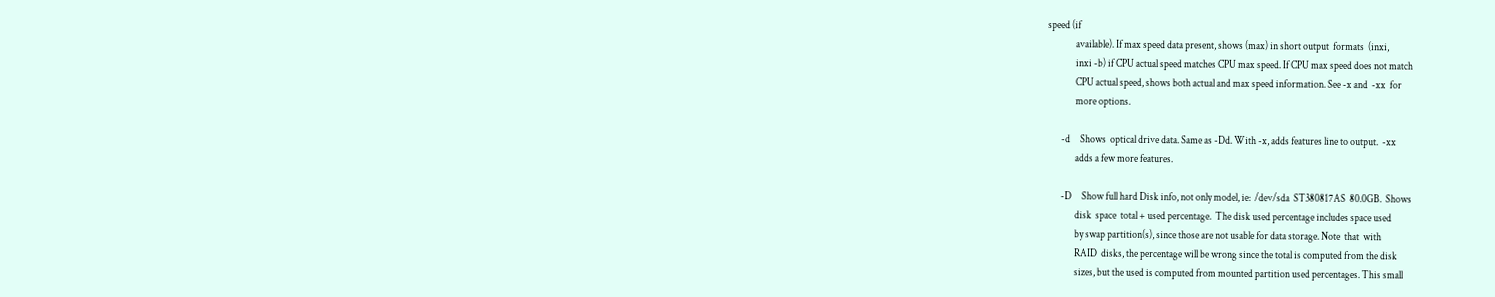speed (if
              available). If max speed data present, shows (max) in short output  formats  (inxi,
              inxi -b) if CPU actual speed matches CPU max speed. If CPU max speed does not match
              CPU actual speed, shows both actual and max speed information. See -x and  -xx  for
              more options.

       -d     Shows  optical drive data. Same as -Dd. With -x, adds features line to output.  -xx
              adds a few more features.

       -D     Show full hard Disk info, not only model, ie:  /dev/sda  ST380817AS  80.0GB.  Shows
              disk  space  total + used percentage.  The disk used percentage includes space used
              by swap partition(s), since those are not usable for data storage. Note  that  with
              RAID  disks, the percentage will be wrong since the total is computed from the disk
              sizes, but the used is computed from mounted partition used percentages. This small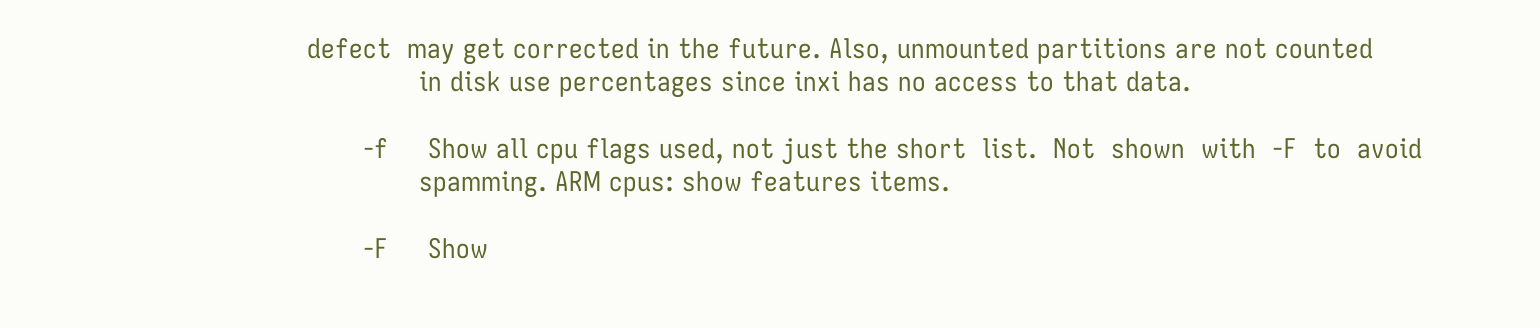defect  may get corrected in the future. Also, unmounted partitions are not counted
              in disk use percentages since inxi has no access to that data.

       -f     Show all cpu flags used, not just the short  list.  Not  shown  with  -F  to  avoid
              spamming. ARM cpus: show features items.

       -F     Show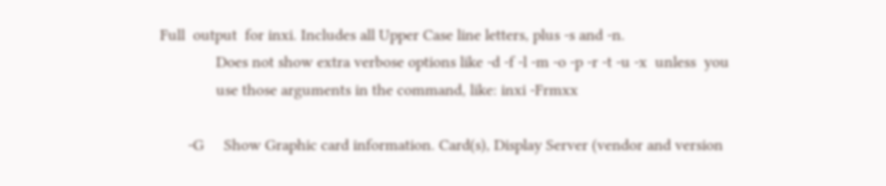Full  output  for inxi. Includes all Upper Case line letters, plus -s and -n.
              Does not show extra verbose options like -d -f -l -m -o -p -r -t -u -x  unless  you
              use those arguments in the command, like: inxi -Frmxx

       -G     Show Graphic card information. Card(s), Display Server (vendor and version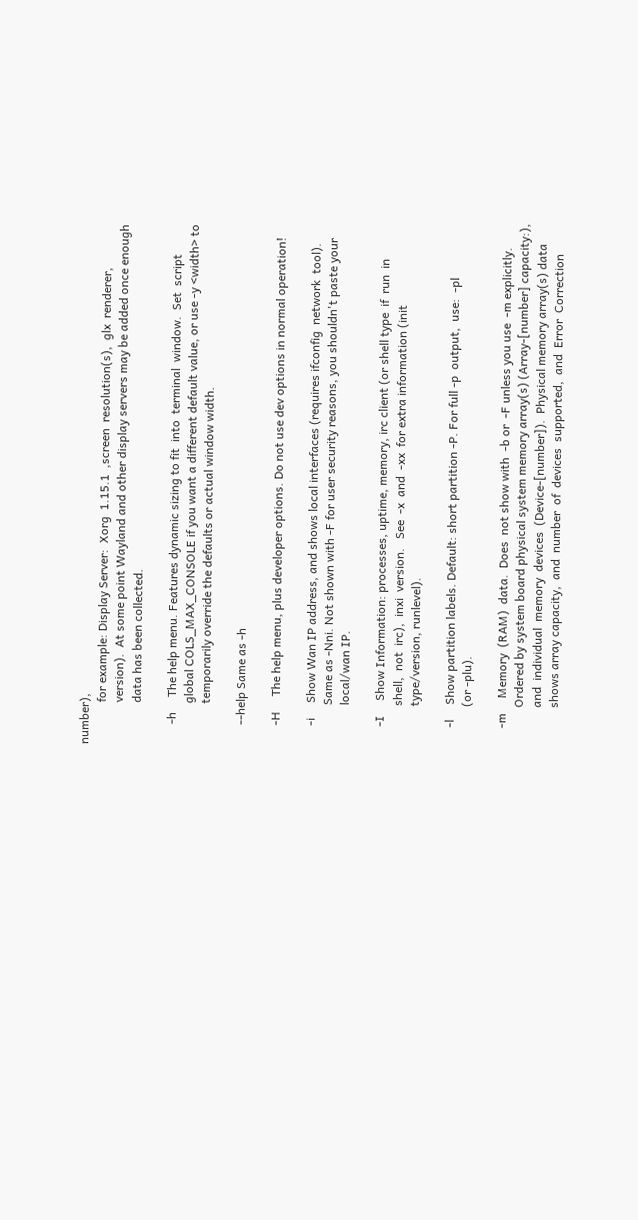number),
              for example: Display Server:  Xorg  1.15.1  ,screen  resolution(s),  glx  renderer,
              version).  At some point Wayland and other display servers may be added once enough
              data has been collected.

       -h     The help menu. Features dynamic sizing to fit  into  terminal  window.  Set  script
              global COLS_MAX_CONSOLE if you want a different default value, or use -y <width> to
              temporarily override the defaults or actual window width.

       --help Same as -h

       -H     The help menu, plus developer options. Do not use dev options in normal operation!

       -i     Show Wan IP address, and shows local interfaces (requires ifconfig  network  tool).
              Same as -Nni. Not shown with -F for user security reasons, you shouldn't paste your
              local/wan IP.

       -I     Show Information: processes, uptime, memory, irc client (or shell type  if  run  in
              shell,  not  irc),  inxi  version.   See  -x  and  -xx  for extra information (init
              type/version, runlevel).

       -l     Show partition labels. Default: short partition -P. For full -p  output,  use:  -pl
              (or -plu).

       -m     Memory  (RAM)  data.  Does  not show with  -b or  -F unless you use  -m explicitly.
              Ordered by system board physical system memory array(s) (Array-[number] capacity:),
              and  individual  memory  devices  (Device-[number]).  Physical memory array(s) data
              shows array capacity,  and  number  of  devices  supported,  and  Error  Correction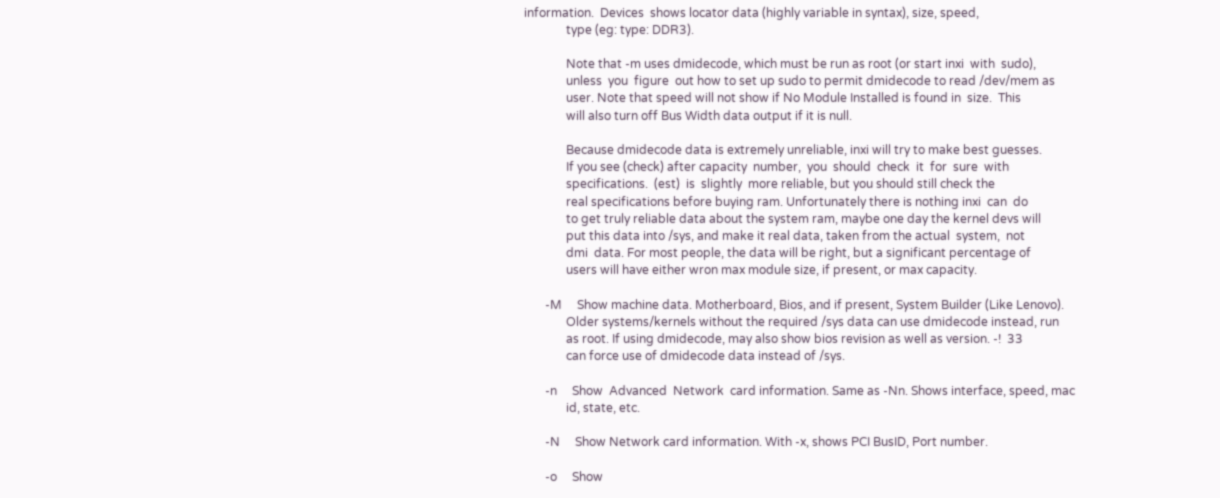information.  Devices  shows locator data (highly variable in syntax), size, speed,
              type (eg: type: DDR3).

              Note that -m uses dmidecode, which must be run as root (or start inxi  with  sudo),
              unless  you  figure  out how to set up sudo to permit dmidecode to read /dev/mem as
              user. Note that speed will not show if No Module Installed is found in  size.  This
              will also turn off Bus Width data output if it is null.

              Because dmidecode data is extremely unreliable, inxi will try to make best guesses.
              If you see (check) after capacity  number,  you  should  check  it  for  sure  with
              specifications.  (est)  is  slightly  more reliable, but you should still check the
              real specifications before buying ram. Unfortunately there is nothing inxi  can  do
              to get truly reliable data about the system ram, maybe one day the kernel devs will
              put this data into /sys, and make it real data, taken from the actual  system,  not
              dmi  data. For most people, the data will be right, but a significant percentage of
              users will have either wron max module size, if present, or max capacity.

       -M     Show machine data. Motherboard, Bios, and if present, System Builder (Like Lenovo).
              Older systems/kernels without the required /sys data can use dmidecode instead, run
              as root. If using dmidecode, may also show bios revision as well as version. -!  33
              can force use of dmidecode data instead of /sys.

       -n     Show  Advanced  Network  card information. Same as -Nn. Shows interface, speed, mac
              id, state, etc.

       -N     Show Network card information. With -x, shows PCI BusID, Port number.

       -o     Show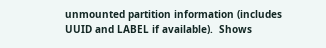unmounted partition information (includes UUID and LABEL if available).  Shows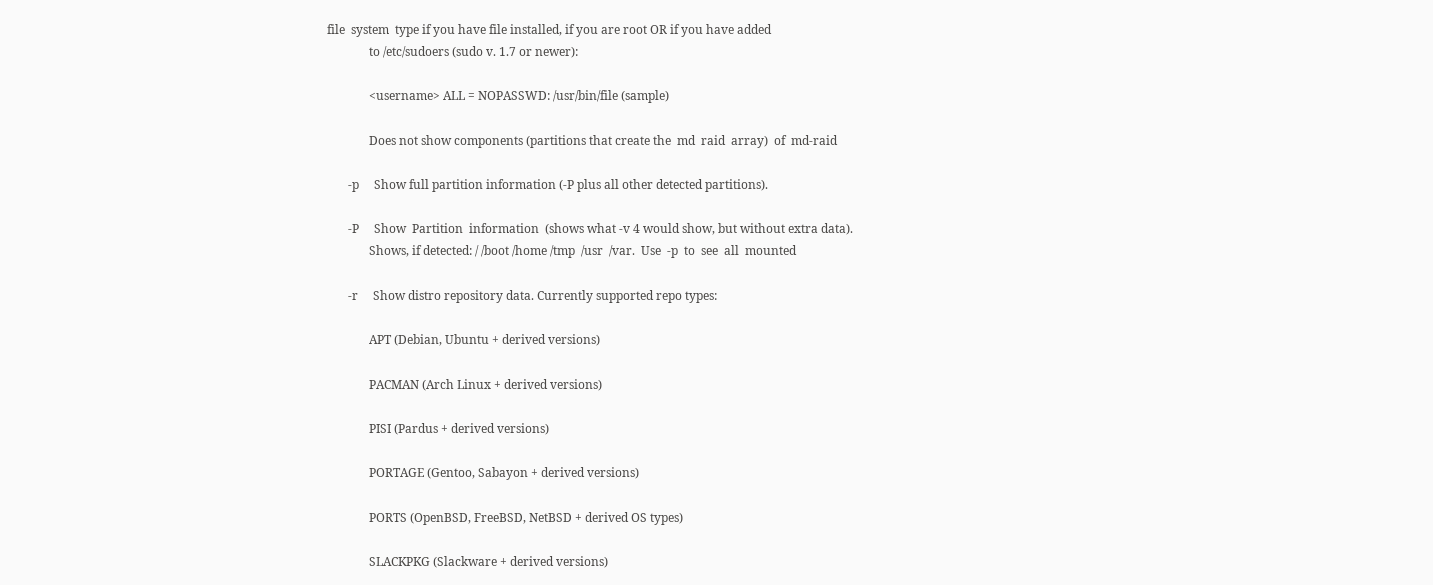file  system  type if you have file installed, if you are root OR if you have added
              to /etc/sudoers (sudo v. 1.7 or newer):

              <username> ALL = NOPASSWD: /usr/bin/file (sample)

              Does not show components (partitions that create the  md  raid  array)  of  md-raid

       -p     Show full partition information (-P plus all other detected partitions).

       -P     Show  Partition  information  (shows what -v 4 would show, but without extra data).
              Shows, if detected: / /boot /home /tmp  /usr  /var.  Use  -p  to  see  all  mounted

       -r     Show distro repository data. Currently supported repo types:

              APT (Debian, Ubuntu + derived versions)

              PACMAN (Arch Linux + derived versions)

              PISI (Pardus + derived versions)

              PORTAGE (Gentoo, Sabayon + derived versions)

              PORTS (OpenBSD, FreeBSD, NetBSD + derived OS types)

              SLACKPKG (Slackware + derived versions)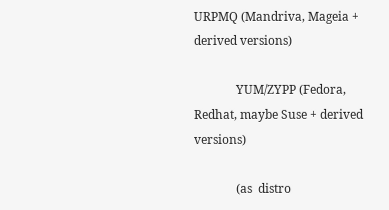URPMQ (Mandriva, Mageia + derived versions)

              YUM/ZYPP (Fedora, Redhat, maybe Suse + derived versions)

              (as  distro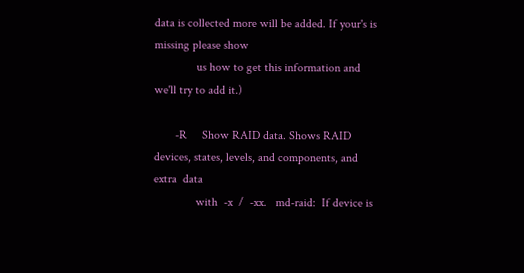data is collected more will be added. If your's is missing please show
              us how to get this information and we'll try to add it.)

       -R     Show RAID data. Shows RAID devices, states, levels, and components, and extra  data
              with  -x  /  -xx.   md-raid:  If device is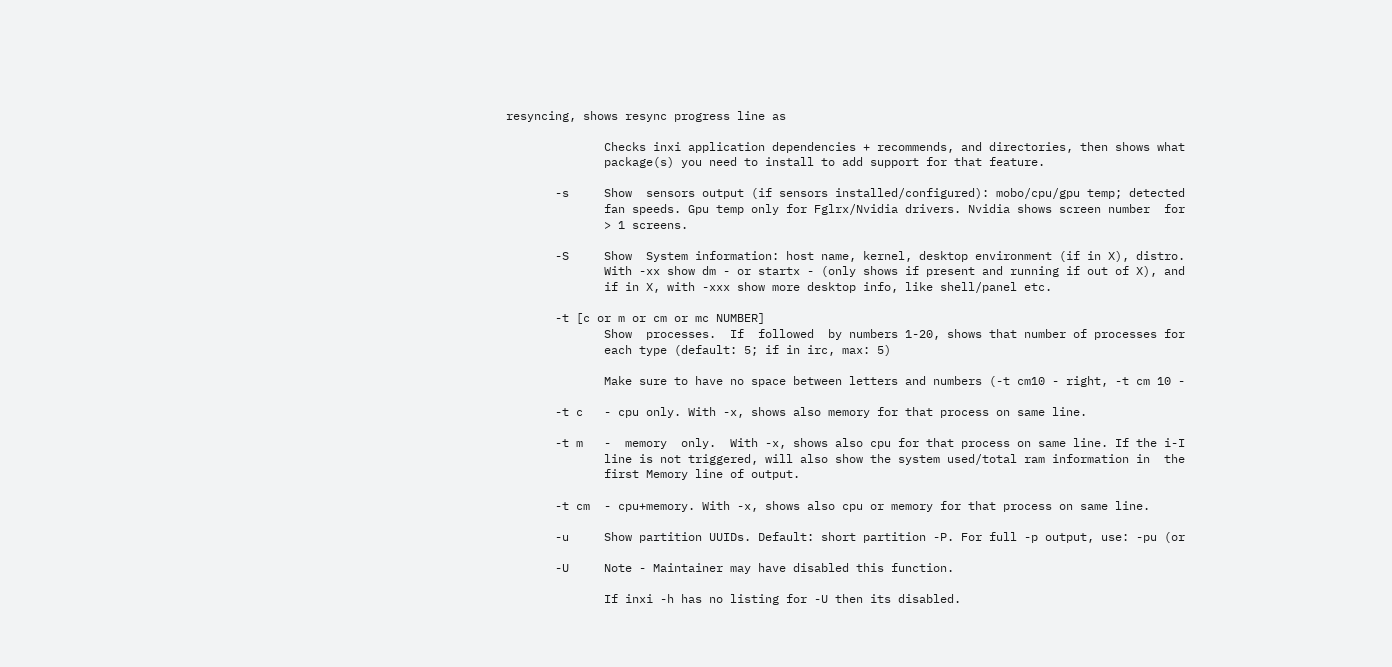resyncing, shows resync progress line as

              Checks inxi application dependencies + recommends, and directories, then shows what
              package(s) you need to install to add support for that feature.

       -s     Show  sensors output (if sensors installed/configured): mobo/cpu/gpu temp; detected
              fan speeds. Gpu temp only for Fglrx/Nvidia drivers. Nvidia shows screen number  for
              > 1 screens.

       -S     Show  System information: host name, kernel, desktop environment (if in X), distro.
              With -xx show dm - or startx - (only shows if present and running if out of X), and
              if in X, with -xxx show more desktop info, like shell/panel etc.

       -t [c or m or cm or mc NUMBER]
              Show  processes.  If  followed  by numbers 1-20, shows that number of processes for
              each type (default: 5; if in irc, max: 5)

              Make sure to have no space between letters and numbers (-t cm10 - right, -t cm 10 -

       -t c   - cpu only. With -x, shows also memory for that process on same line.

       -t m   -  memory  only.  With -x, shows also cpu for that process on same line. If the i-I
              line is not triggered, will also show the system used/total ram information in  the
              first Memory line of output.

       -t cm  - cpu+memory. With -x, shows also cpu or memory for that process on same line.

       -u     Show partition UUIDs. Default: short partition -P. For full -p output, use: -pu (or

       -U     Note - Maintainer may have disabled this function.

              If inxi -h has no listing for -U then its disabled.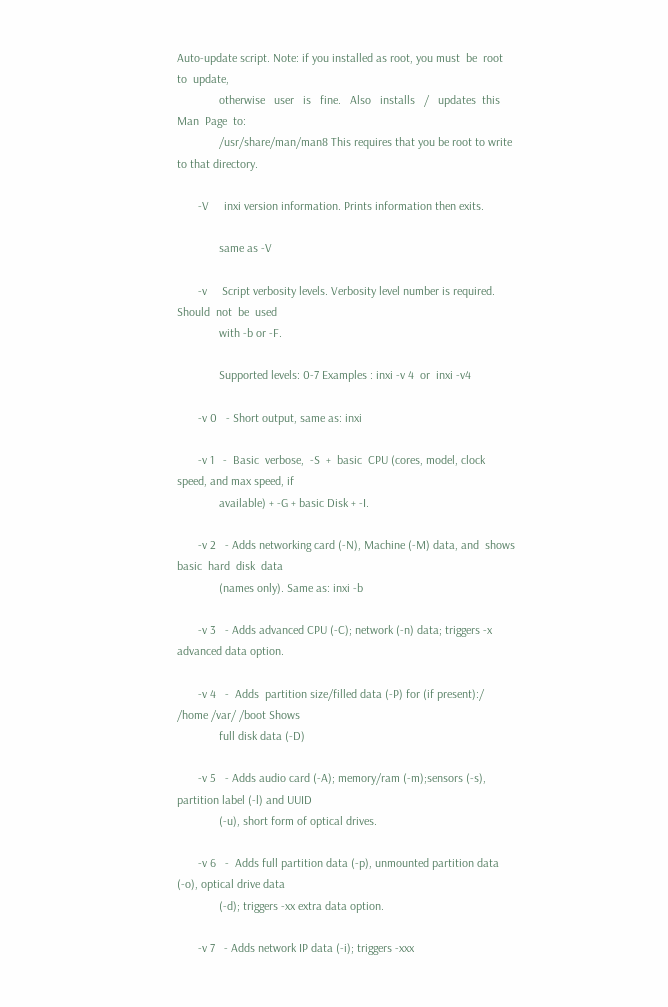Auto-update script. Note: if you installed as root, you must  be  root  to  update,
              otherwise   user   is   fine.   Also   installs   /   updates  this  Man  Page  to:
              /usr/share/man/man8 This requires that you be root to write to that directory.

       -V     inxi version information. Prints information then exits.

              same as -V

       -v     Script verbosity levels. Verbosity level number is required.  Should  not  be  used
              with -b or -F.

              Supported levels: 0-7 Examples : inxi -v 4  or  inxi -v4

       -v 0   - Short output, same as: inxi

       -v 1   -  Basic  verbose,  -S  +  basic  CPU (cores, model, clock speed, and max speed, if
              available) + -G + basic Disk + -I.

       -v 2   - Adds networking card (-N), Machine (-M) data, and  shows  basic  hard  disk  data
              (names only). Same as: inxi -b

       -v 3   - Adds advanced CPU (-C); network (-n) data; triggers -x advanced data option.

       -v 4   -  Adds  partition size/filled data (-P) for (if present):/ /home /var/ /boot Shows
              full disk data (-D)

       -v 5   - Adds audio card (-A); memory/ram (-m);sensors (-s), partition label (-l) and UUID
              (-u), short form of optical drives.

       -v 6   -  Adds full partition data (-p), unmounted partition data (-o), optical drive data
              (-d); triggers -xx extra data option.

       -v 7   - Adds network IP data (-i); triggers -xxx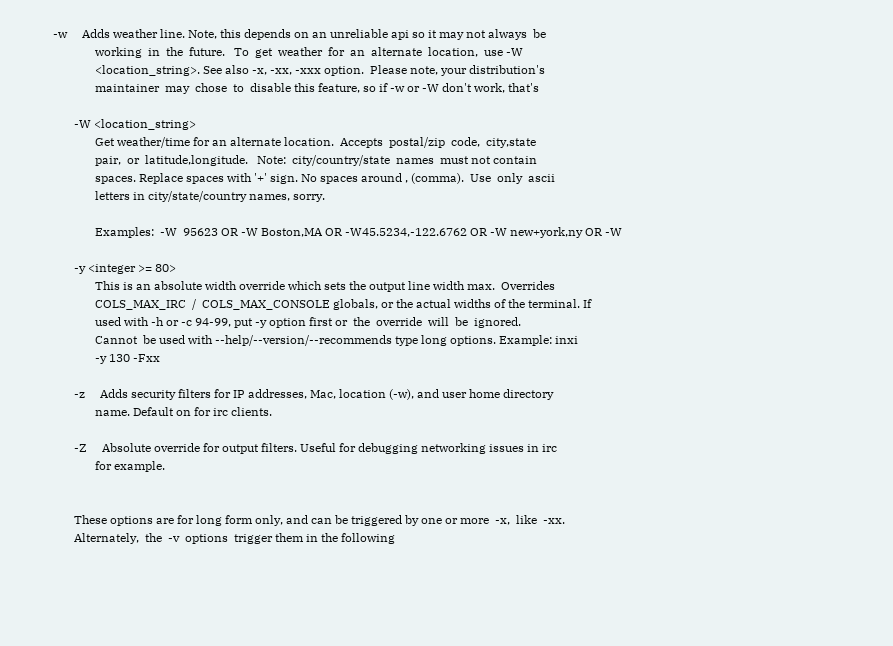-w     Adds weather line. Note, this depends on an unreliable api so it may not always  be
              working  in  the  future.   To  get  weather  for  an  alternate  location,  use -W
              <location_string>. See also -x, -xx, -xxx option.  Please note, your distribution's
              maintainer  may  chose  to  disable this feature, so if -w or -W don't work, that's

       -W <location_string>
              Get weather/time for an alternate location.  Accepts  postal/zip  code,  city,state
              pair,  or  latitude,longitude.   Note:  city/country/state  names  must not contain
              spaces. Replace spaces with '+' sign. No spaces around , (comma).  Use  only  ascii
              letters in city/state/country names, sorry.

              Examples:  -W  95623 OR -W Boston,MA OR -W45.5234,-122.6762 OR -W new+york,ny OR -W

       -y <integer >= 80>
              This is an absolute width override which sets the output line width max.  Overrides
              COLS_MAX_IRC  /  COLS_MAX_CONSOLE globals, or the actual widths of the terminal. If
              used with -h or -c 94-99, put -y option first or  the  override  will  be  ignored.
              Cannot  be used with --help/--version/--recommends type long options. Example: inxi
              -y 130 -Fxx

       -z     Adds security filters for IP addresses, Mac, location (-w), and user home directory
              name. Default on for irc clients.

       -Z     Absolute override for output filters. Useful for debugging networking issues in irc
              for example.


       These options are for long form only, and can be triggered by one or more  -x,  like  -xx.
       Alternately,  the  -v  options  trigger them in the following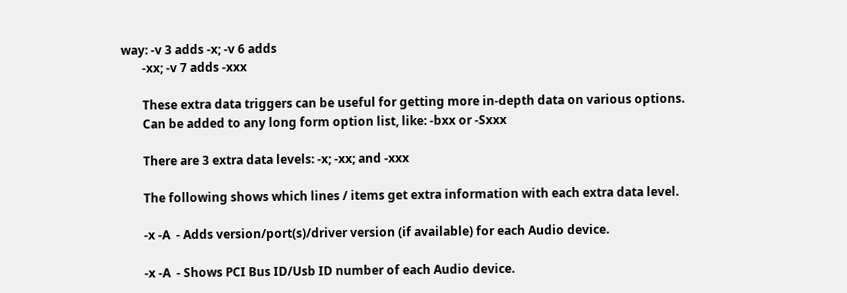way: -v 3 adds -x; -v 6 adds
       -xx; -v 7 adds -xxx

       These extra data triggers can be useful for getting more in-depth data on various options.
       Can be added to any long form option list, like: -bxx or -Sxxx

       There are 3 extra data levels: -x; -xx; and -xxx

       The following shows which lines / items get extra information with each extra data level.

       -x -A  - Adds version/port(s)/driver version (if available) for each Audio device.

       -x -A  - Shows PCI Bus ID/Usb ID number of each Audio device.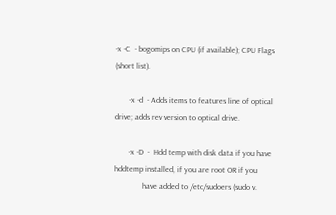-x -C  - bogomips on CPU (if available); CPU Flags (short list).

       -x -d  - Adds items to features line of optical drive; adds rev version to optical drive.

       -x -D  -  Hdd temp with disk data if you have hddtemp installed, if you are root OR if you
              have added to /etc/sudoers (sudo v.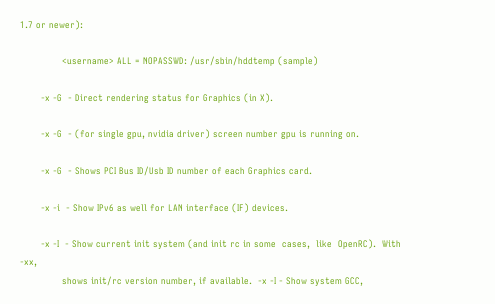1.7 or newer):

              <username> ALL = NOPASSWD: /usr/sbin/hddtemp (sample)

       -x -G  - Direct rendering status for Graphics (in X).

       -x -G  - (for single gpu, nvidia driver) screen number gpu is running on.

       -x -G  - Shows PCI Bus ID/Usb ID number of each Graphics card.

       -x -i  - Show IPv6 as well for LAN interface (IF) devices.

       -x -I  - Show current init system (and init rc in some  cases,  like  OpenRC).  With  -xx,
              shows init/rc version number, if available.  -x -I - Show system GCC,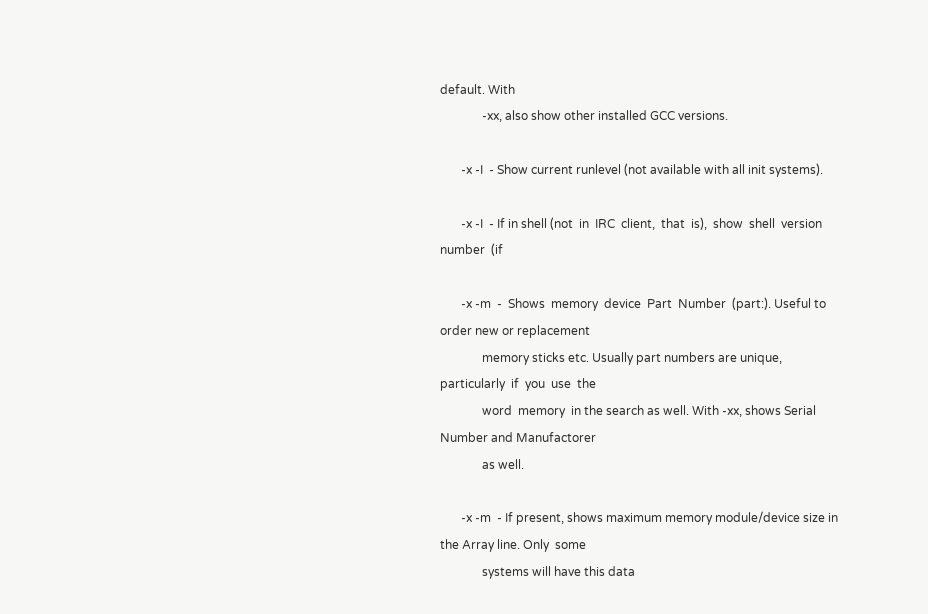default. With
              -xx, also show other installed GCC versions.

       -x -I  - Show current runlevel (not available with all init systems).

       -x -I  - If in shell (not  in  IRC  client,  that  is),  show  shell  version  number  (if

       -x -m  -  Shows  memory  device  Part  Number  (part:). Useful to order new or replacement
              memory sticks etc. Usually part numbers are unique, particularly  if  you  use  the
              word  memory  in the search as well. With -xx, shows Serial Number and Manufactorer
              as well.

       -x -m  - If present, shows maximum memory module/device size in the Array line. Only  some
              systems will have this data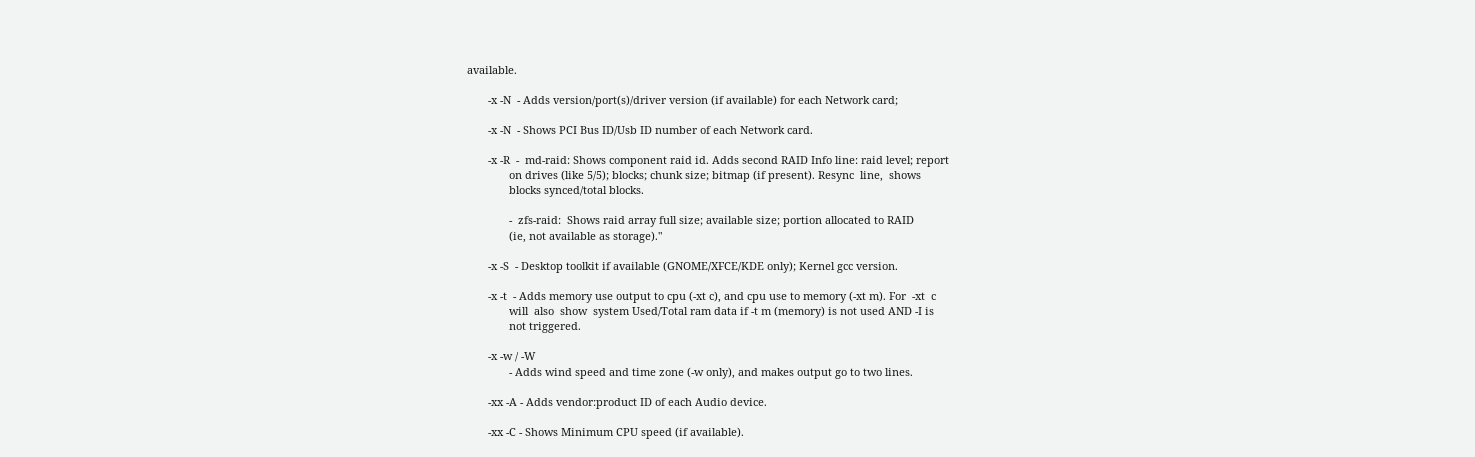available.

       -x -N  - Adds version/port(s)/driver version (if available) for each Network card;

       -x -N  - Shows PCI Bus ID/Usb ID number of each Network card.

       -x -R  -  md-raid: Shows component raid id. Adds second RAID Info line: raid level; report
              on drives (like 5/5); blocks; chunk size; bitmap (if present). Resync  line,  shows
              blocks synced/total blocks.

              -  zfs-raid:  Shows raid array full size; available size; portion allocated to RAID
              (ie, not available as storage)."

       -x -S  - Desktop toolkit if available (GNOME/XFCE/KDE only); Kernel gcc version.

       -x -t  - Adds memory use output to cpu (-xt c), and cpu use to memory (-xt m). For  -xt  c
              will  also  show  system Used/Total ram data if -t m (memory) is not used AND -I is
              not triggered.

       -x -w / -W
              - Adds wind speed and time zone (-w only), and makes output go to two lines.

       -xx -A - Adds vendor:product ID of each Audio device.

       -xx -C - Shows Minimum CPU speed (if available).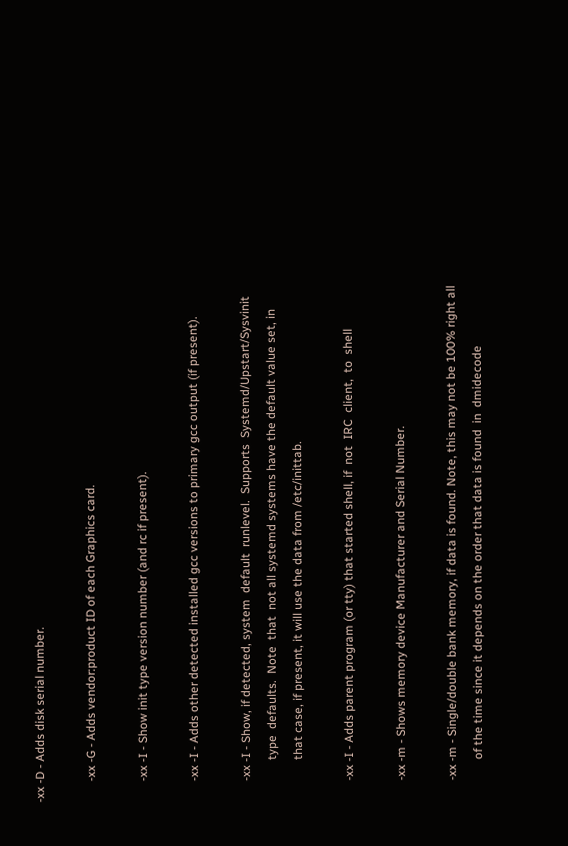-xx -D - Adds disk serial number.

       -xx -G - Adds vendor:product ID of each Graphics card.

       -xx -I - Show init type version number (and rc if present).

       -xx -I - Adds other detected installed gcc versions to primary gcc output (if present).

       -xx -I - Show, if detected, system  default  runlevel.  Supports  Systemd/Upstart/Sysvinit
              type  defaults.  Note  that  not all systemd systems have the default value set, in
              that case, if present, it will use the data from /etc/inittab.

       -xx -I - Adds parent program (or tty) that started shell, if  not  IRC  client,  to  shell

       -xx -m - Shows memory device Manufacturer and Serial Number.

       -xx -m - Single/double bank memory, if data is found. Note, this may not be 100% right all
              of the time since it depends on the order that data is found  in  dmidecode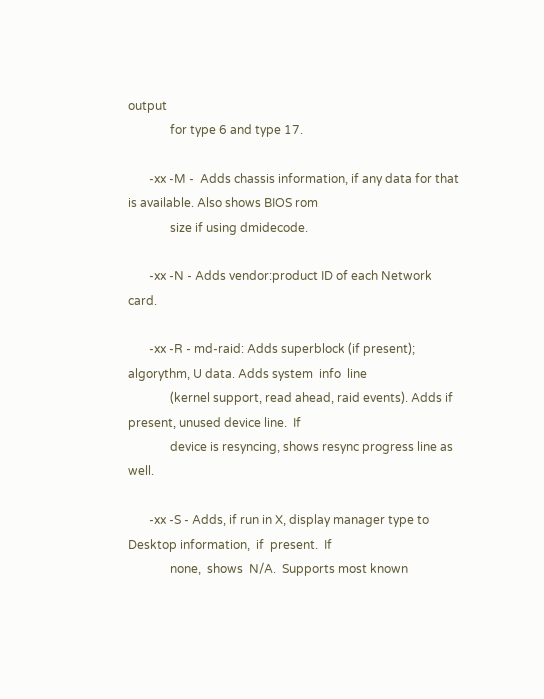output
              for type 6 and type 17.

       -xx -M -  Adds chassis information, if any data for that is available. Also shows BIOS rom
              size if using dmidecode.

       -xx -N - Adds vendor:product ID of each Network card.

       -xx -R - md-raid: Adds superblock (if present); algorythm, U data. Adds system  info  line
              (kernel support, read ahead, raid events). Adds if present, unused device line.  If
              device is resyncing, shows resync progress line as well.

       -xx -S - Adds, if run in X, display manager type to Desktop information,  if  present.  If
              none,  shows  N/A.  Supports most known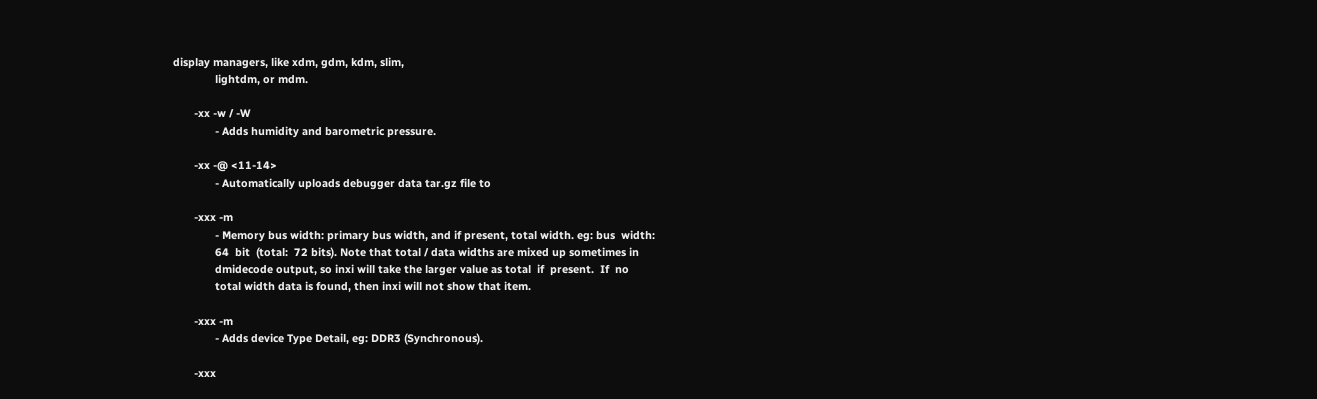display managers, like xdm, gdm, kdm, slim,
              lightdm, or mdm.

       -xx -w / -W
              - Adds humidity and barometric pressure.

       -xx -@ <11-14>
              - Automatically uploads debugger data tar.gz file to

       -xxx -m
              - Memory bus width: primary bus width, and if present, total width. eg: bus  width:
              64  bit  (total:  72 bits). Note that total / data widths are mixed up sometimes in
              dmidecode output, so inxi will take the larger value as total  if  present.  If  no
              total width data is found, then inxi will not show that item.

       -xxx -m
              - Adds device Type Detail, eg: DDR3 (Synchronous).

       -xxx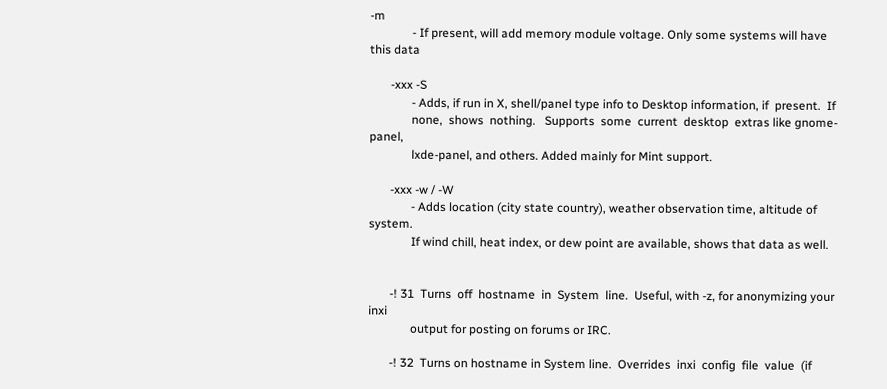-m
              - If present, will add memory module voltage. Only some systems will have this data

       -xxx -S
              - Adds, if run in X, shell/panel type info to Desktop information, if  present.  If
              none,  shows  nothing.   Supports  some  current  desktop  extras like gnome-panel,
              lxde-panel, and others. Added mainly for Mint support.

       -xxx -w / -W
              - Adds location (city state country), weather observation time, altitude of system.
              If wind chill, heat index, or dew point are available, shows that data as well.


       -! 31  Turns  off  hostname  in  System  line.  Useful, with -z, for anonymizing your inxi
              output for posting on forums or IRC.

       -! 32  Turns on hostname in System line.  Overrides  inxi  config  file  value  (if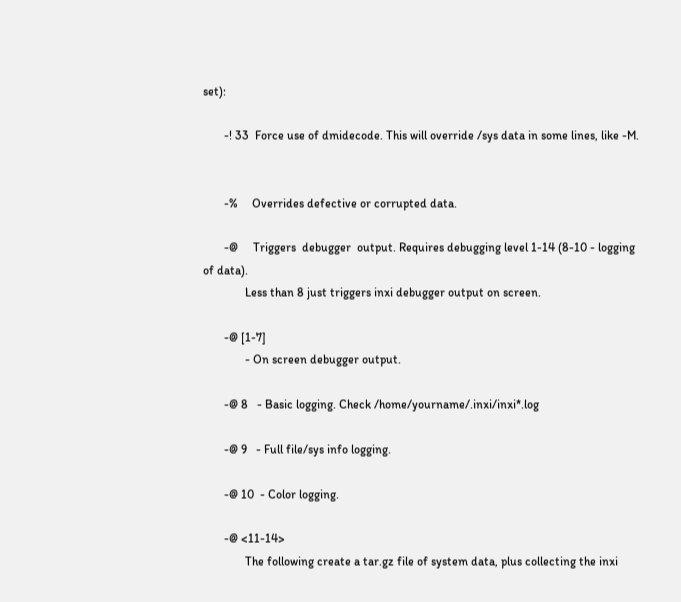set):

       -! 33  Force use of dmidecode. This will override /sys data in some lines, like -M.


       -%     Overrides defective or corrupted data.

       -@     Triggers  debugger  output. Requires debugging level 1-14 (8-10 - logging of data).
              Less than 8 just triggers inxi debugger output on screen.

       -@ [1-7]
              - On screen debugger output.

       -@ 8   - Basic logging. Check /home/yourname/.inxi/inxi*.log

       -@ 9   - Full file/sys info logging.

       -@ 10  - Color logging.

       -@ <11-14>
              The following create a tar.gz file of system data, plus collecting the inxi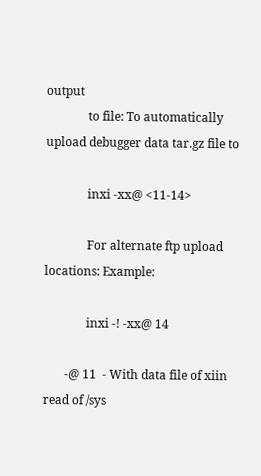output
              to file: To automatically upload debugger data tar.gz file to

              inxi -xx@ <11-14>

              For alternate ftp upload locations: Example:

              inxi -! -xx@ 14

       -@ 11  - With data file of xiin read of /sys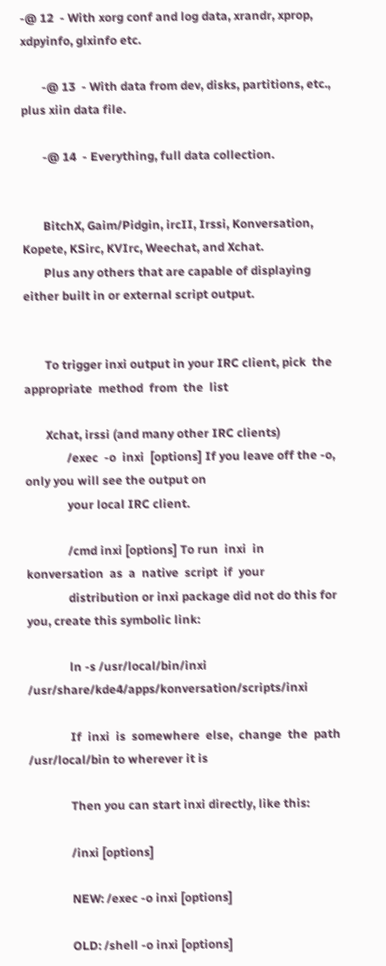-@ 12  - With xorg conf and log data, xrandr, xprop, xdpyinfo, glxinfo etc.

       -@ 13  - With data from dev, disks, partitions, etc., plus xiin data file.

       -@ 14  - Everything, full data collection.


       BitchX, Gaim/Pidgin, ircII, Irssi, Konversation, Kopete, KSirc, KVIrc, Weechat, and Xchat.
       Plus any others that are capable of displaying either built in or external script output.


       To trigger inxi output in your IRC client, pick  the  appropriate  method  from  the  list

       Xchat, irssi (and many other IRC clients)
              /exec  -o  inxi  [options] If you leave off the -o, only you will see the output on
              your local IRC client.

              /cmd inxi [options] To run  inxi  in  konversation  as  a  native  script  if  your
              distribution or inxi package did not do this for you, create this symbolic link:

              ln -s /usr/local/bin/inxi /usr/share/kde4/apps/konversation/scripts/inxi

              If  inxi  is  somewhere  else,  change  the  path  /usr/local/bin to wherever it is

              Then you can start inxi directly, like this:

              /inxi [options]

              NEW: /exec -o inxi [options]

              OLD: /shell -o inxi [options]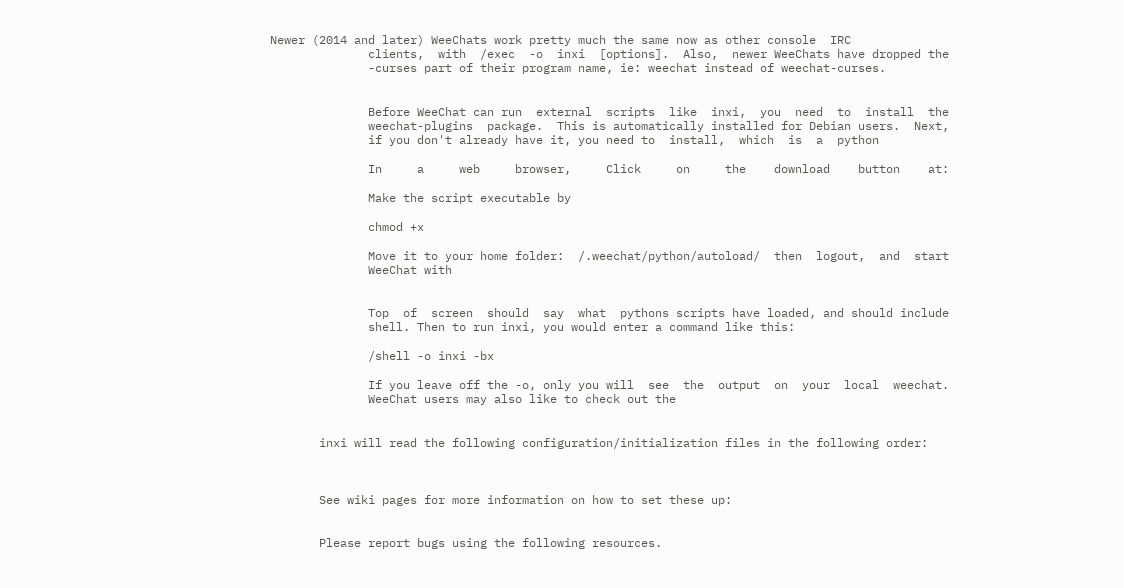Newer (2014 and later) WeeChats work pretty much the same now as other console  IRC
              clients,  with  /exec  -o  inxi  [options].  Also,  newer WeeChats have dropped the
              -curses part of their program name, ie: weechat instead of weechat-curses.


              Before WeeChat can run  external  scripts  like  inxi,  you  need  to  install  the
              weechat-plugins  package.  This is automatically installed for Debian users.  Next,
              if you don't already have it, you need to  install,  which  is  a  python

              In     a     web     browser,     Click     on     the    download    button    at:

              Make the script executable by

              chmod +x

              Move it to your home folder:  /.weechat/python/autoload/  then  logout,  and  start
              WeeChat with


              Top  of  screen  should  say  what  pythons scripts have loaded, and should include
              shell. Then to run inxi, you would enter a command like this:

              /shell -o inxi -bx

              If you leave off the -o, only you will  see  the  output  on  your  local  weechat.
              WeeChat users may also like to check out the


       inxi will read the following configuration/initialization files in the following order:



       See wiki pages for more information on how to set these up:


       Please report bugs using the following resources.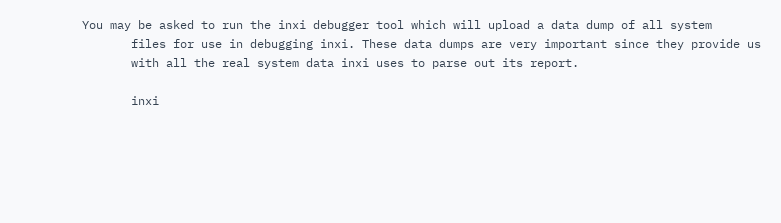You may be asked to run the inxi debugger tool which will upload a data dump of all system
       files for use in debugging inxi. These data dumps are very important since they provide us
       with all the real system data inxi uses to parse out its report.

       inxi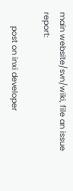main website/svn/wiki, file an issue report:

       post on inxi developer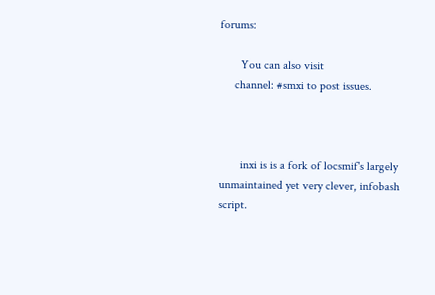forums:

       You can also visit
     channel: #smxi to post issues.



       inxi is is a fork of locsmif's largely unmaintained yet very clever, infobash script.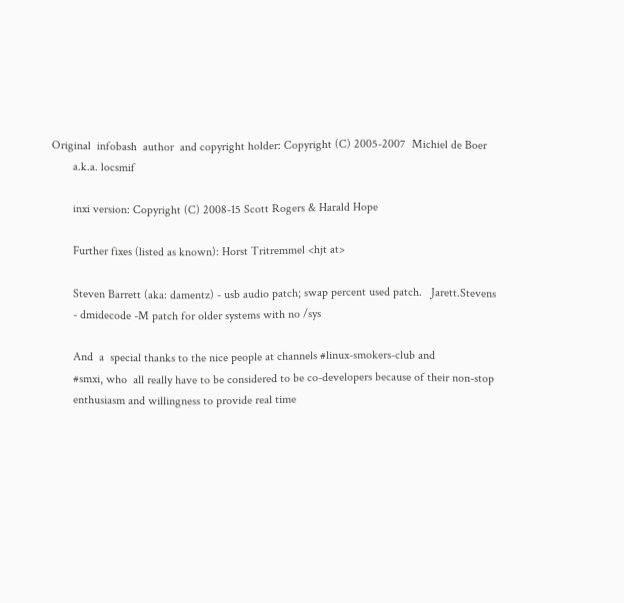Original  infobash  author  and copyright holder: Copyright (C) 2005-2007  Michiel de Boer
       a.k.a. locsmif

       inxi version: Copyright (C) 2008-15 Scott Rogers & Harald Hope

       Further fixes (listed as known): Horst Tritremmel <hjt at>

       Steven Barrett (aka: damentz) - usb audio patch; swap percent used patch.   Jarett.Stevens
       - dmidecode -M patch for older systems with no /sys

       And  a  special thanks to the nice people at channels #linux-smokers-club and
       #smxi, who  all really have to be considered to be co-developers because of their non-stop
       enthusiasm and willingness to provide real time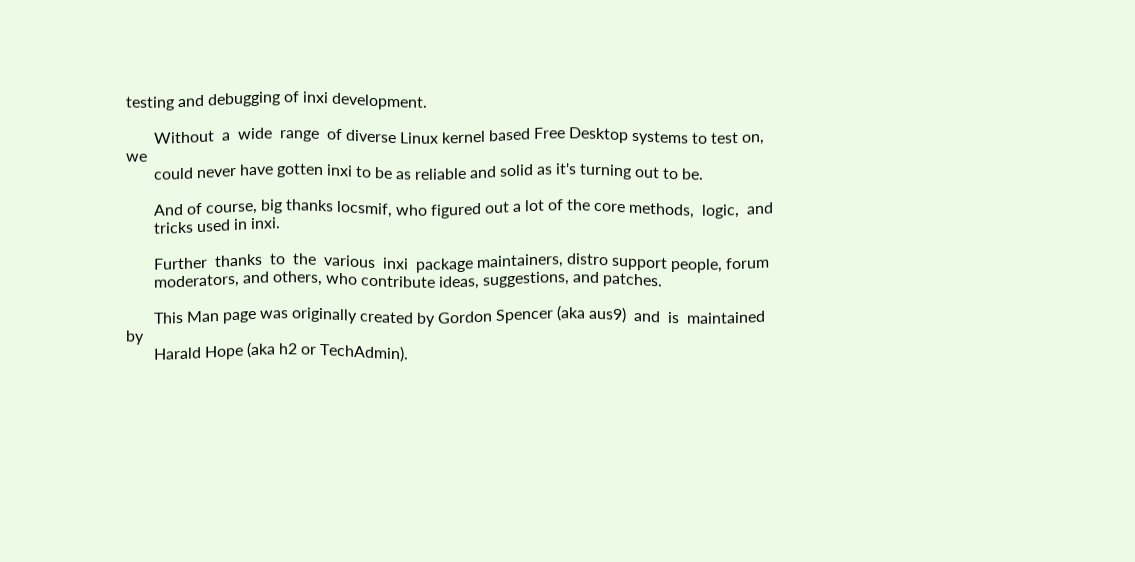testing and debugging of inxi development.

       Without  a  wide  range  of diverse Linux kernel based Free Desktop systems to test on, we
       could never have gotten inxi to be as reliable and solid as it's turning out to be.

       And of course, big thanks locsmif, who figured out a lot of the core methods,  logic,  and
       tricks used in inxi.

       Further  thanks  to  the  various  inxi  package maintainers, distro support people, forum
       moderators, and others, who contribute ideas, suggestions, and patches.

       This Man page was originally created by Gordon Spencer (aka aus9)  and  is  maintained  by
       Harald Hope (aka h2 or TechAdmin).